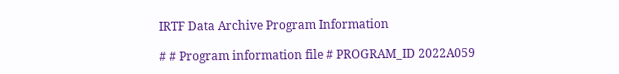IRTF Data Archive Program Information

# # Program information file # PROGRAM_ID 2022A059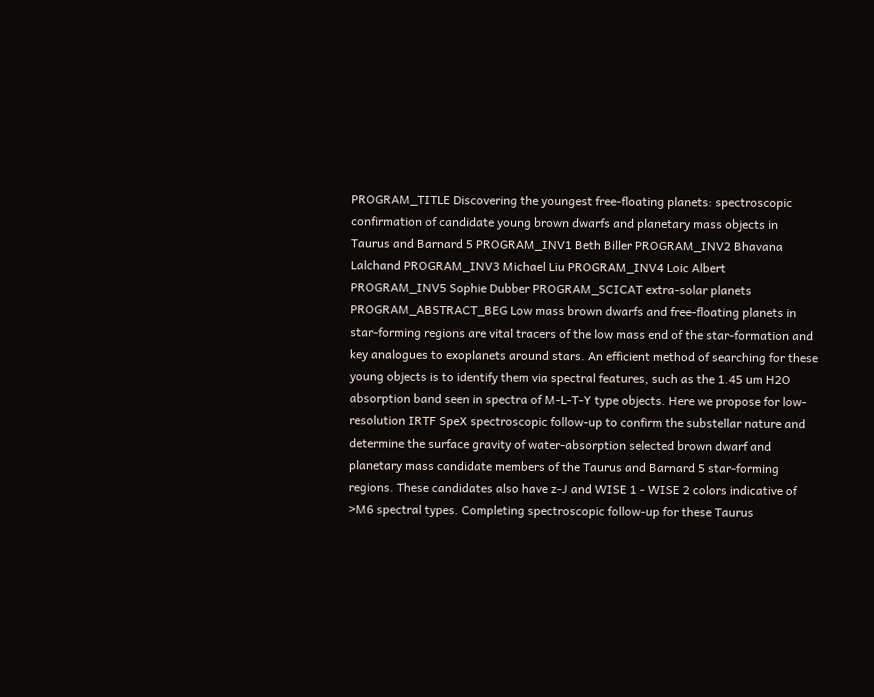PROGRAM_TITLE Discovering the youngest free-floating planets: spectroscopic confirmation of candidate young brown dwarfs and planetary mass objects in Taurus and Barnard 5 PROGRAM_INV1 Beth Biller PROGRAM_INV2 Bhavana Lalchand PROGRAM_INV3 Michael Liu PROGRAM_INV4 Loic Albert PROGRAM_INV5 Sophie Dubber PROGRAM_SCICAT extra-solar planets PROGRAM_ABSTRACT_BEG Low mass brown dwarfs and free-floating planets in star-forming regions are vital tracers of the low mass end of the star-formation and key analogues to exoplanets around stars. An efficient method of searching for these young objects is to identify them via spectral features, such as the 1.45 um H2O absorption band seen in spectra of M-L-T-Y type objects. Here we propose for low-resolution IRTF SpeX spectroscopic follow-up to confirm the substellar nature and determine the surface gravity of water-absorption selected brown dwarf and planetary mass candidate members of the Taurus and Barnard 5 star-forming regions. These candidates also have z-J and WISE 1 - WISE 2 colors indicative of >M6 spectral types. Completing spectroscopic follow-up for these Taurus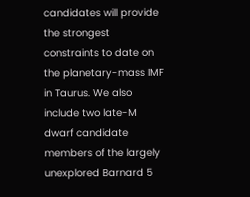candidates will provide the strongest constraints to date on the planetary-mass IMF in Taurus. We also include two late-M dwarf candidate members of the largely unexplored Barnard 5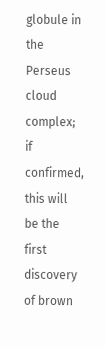globule in the Perseus cloud complex; if confirmed, this will be the first discovery of brown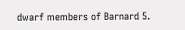dwarf members of Barnard 5.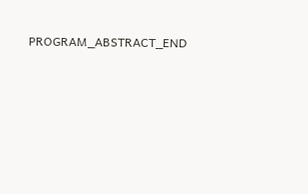PROGRAM_ABSTRACT_END